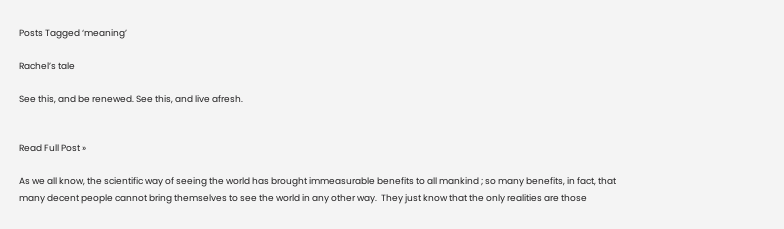Posts Tagged ‘meaning’

Rachel’s tale

See this, and be renewed. See this, and live afresh.


Read Full Post »

As we all know, the scientific way of seeing the world has brought immeasurable benefits to all mankind ; so many benefits, in fact, that many decent people cannot bring themselves to see the world in any other way.  They just know that the only realities are those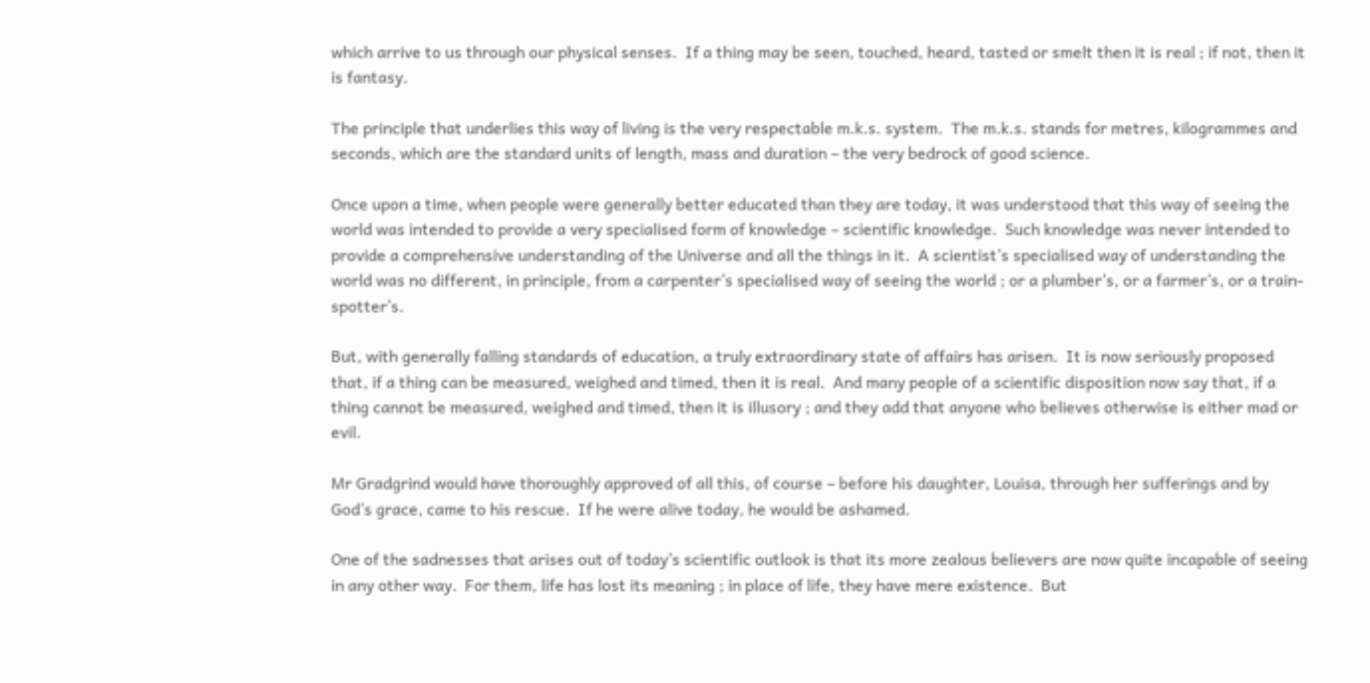which arrive to us through our physical senses.  If a thing may be seen, touched, heard, tasted or smelt then it is real ; if not, then it is fantasy.

The principle that underlies this way of living is the very respectable m.k.s. system.  The m.k.s. stands for metres, kilogrammes and seconds, which are the standard units of length, mass and duration – the very bedrock of good science.

Once upon a time, when people were generally better educated than they are today, it was understood that this way of seeing the world was intended to provide a very specialised form of knowledge – scientific knowledge.  Such knowledge was never intended to provide a comprehensive understanding of the Universe and all the things in it.  A scientist’s specialised way of understanding the world was no different, in principle, from a carpenter’s specialised way of seeing the world ; or a plumber’s, or a farmer’s, or a train-spotter’s.

But, with generally falling standards of education, a truly extraordinary state of affairs has arisen.  It is now seriously proposed that, if a thing can be measured, weighed and timed, then it is real.  And many people of a scientific disposition now say that, if a thing cannot be measured, weighed and timed, then it is illusory ; and they add that anyone who believes otherwise is either mad or evil.

Mr Gradgrind would have thoroughly approved of all this, of course – before his daughter, Louisa, through her sufferings and by God’s grace, came to his rescue.  If he were alive today, he would be ashamed.

One of the sadnesses that arises out of today’s scientific outlook is that its more zealous believers are now quite incapable of seeing in any other way.  For them, life has lost its meaning ; in place of life, they have mere existence.  But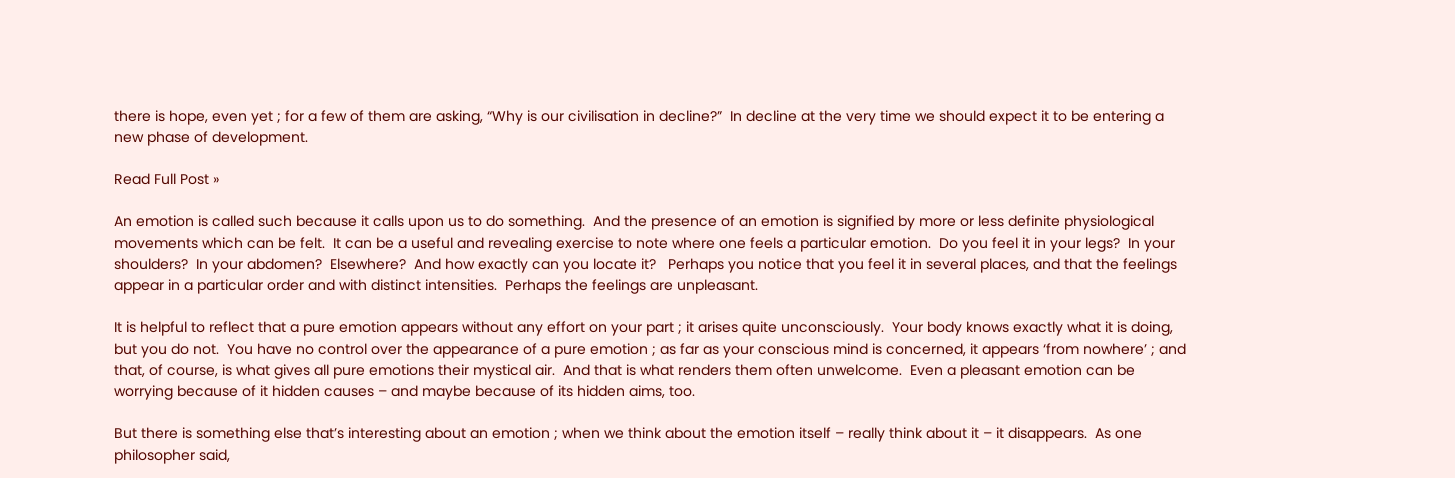there is hope, even yet ; for a few of them are asking, “Why is our civilisation in decline?”  In decline at the very time we should expect it to be entering a new phase of development.

Read Full Post »

An emotion is called such because it calls upon us to do something.  And the presence of an emotion is signified by more or less definite physiological movements which can be felt.  It can be a useful and revealing exercise to note where one feels a particular emotion.  Do you feel it in your legs?  In your shoulders?  In your abdomen?  Elsewhere?  And how exactly can you locate it?   Perhaps you notice that you feel it in several places, and that the feelings appear in a particular order and with distinct intensities.  Perhaps the feelings are unpleasant.

It is helpful to reflect that a pure emotion appears without any effort on your part ; it arises quite unconsciously.  Your body knows exactly what it is doing, but you do not.  You have no control over the appearance of a pure emotion ; as far as your conscious mind is concerned, it appears ‘from nowhere’ ; and that, of course, is what gives all pure emotions their mystical air.  And that is what renders them often unwelcome.  Even a pleasant emotion can be worrying because of it hidden causes – and maybe because of its hidden aims, too.

But there is something else that’s interesting about an emotion ; when we think about the emotion itself – really think about it – it disappears.  As one philosopher said,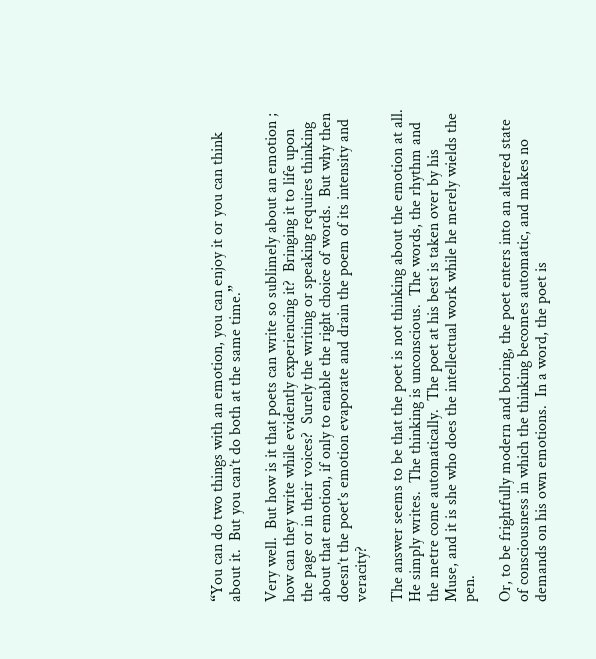“You can do two things with an emotion, you can enjoy it or you can think about it.  But you can’t do both at the same time.”

Very well.  But how is it that poets can write so sublimely about an emotion ; how can they write while evidently experiencing it?  Bringing it to life upon the page or in their voices?  Surely the writing or speaking requires thinking about that emotion, if only to enable the right choice of words.  But why then doesn’t the poet’s emotion evaporate and drain the poem of its intensity and veracity?

The answer seems to be that the poet is not thinking about the emotion at all.  He simply writes.  The thinking is unconscious.  The words, the rhythm and the metre come automatically.  The poet at his best is taken over by his Muse, and it is she who does the intellectual work while he merely wields the pen.

Or, to be frightfully modern and boring, the poet enters into an altered state of consciousness in which the thinking becomes automatic, and makes no demands on his own emotions.  In a word, the poet is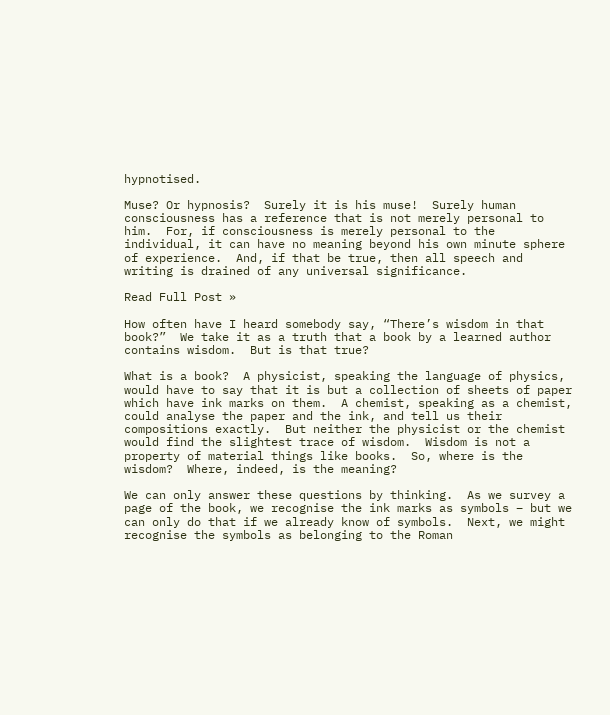hypnotised.

Muse? Or hypnosis?  Surely it is his muse!  Surely human consciousness has a reference that is not merely personal to him.  For, if consciousness is merely personal to the individual, it can have no meaning beyond his own minute sphere of experience.  And, if that be true, then all speech and writing is drained of any universal significance.

Read Full Post »

How often have I heard somebody say, “There’s wisdom in that book?”  We take it as a truth that a book by a learned author contains wisdom.  But is that true?

What is a book?  A physicist, speaking the language of physics, would have to say that it is but a collection of sheets of paper which have ink marks on them.  A chemist, speaking as a chemist, could analyse the paper and the ink, and tell us their compositions exactly.  But neither the physicist or the chemist would find the slightest trace of wisdom.  Wisdom is not a property of material things like books.  So, where is the wisdom?  Where, indeed, is the meaning?

We can only answer these questions by thinking.  As we survey a page of the book, we recognise the ink marks as symbols – but we can only do that if we already know of symbols.  Next, we might recognise the symbols as belonging to the Roman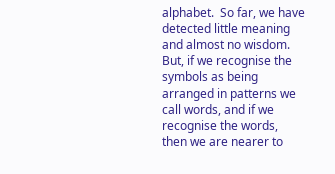alphabet.  So far, we have detected little meaning and almost no wisdom.  But, if we recognise the symbols as being arranged in patterns we call words, and if we recognise the words, then we are nearer to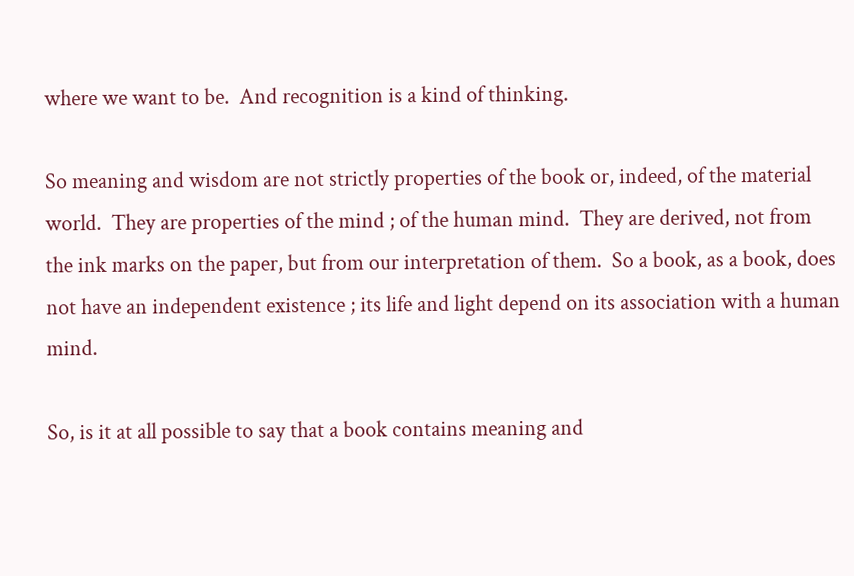where we want to be.  And recognition is a kind of thinking.

So meaning and wisdom are not strictly properties of the book or, indeed, of the material world.  They are properties of the mind ; of the human mind.  They are derived, not from the ink marks on the paper, but from our interpretation of them.  So a book, as a book, does not have an independent existence ; its life and light depend on its association with a human mind.

So, is it at all possible to say that a book contains meaning and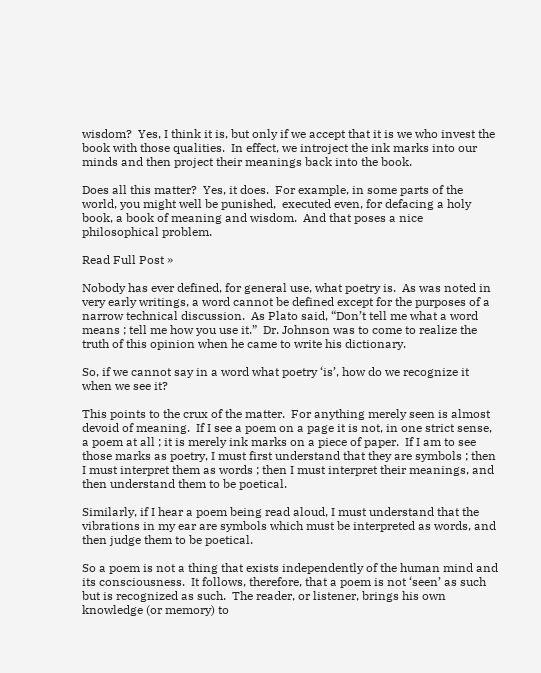wisdom?  Yes, I think it is, but only if we accept that it is we who invest the book with those qualities.  In effect, we introject the ink marks into our minds and then project their meanings back into the book.

Does all this matter?  Yes, it does.  For example, in some parts of the world, you might well be punished,  executed even, for defacing a holy book, a book of meaning and wisdom.  And that poses a nice philosophical problem.

Read Full Post »

Nobody has ever defined, for general use, what poetry is.  As was noted in very early writings, a word cannot be defined except for the purposes of a narrow technical discussion.  As Plato said, “Don’t tell me what a word means ; tell me how you use it.”  Dr. Johnson was to come to realize the truth of this opinion when he came to write his dictionary.

So, if we cannot say in a word what poetry ‘is’, how do we recognize it when we see it?

This points to the crux of the matter.  For anything merely seen is almost devoid of meaning.  If I see a poem on a page it is not, in one strict sense, a poem at all ; it is merely ink marks on a piece of paper.  If I am to see those marks as poetry, I must first understand that they are symbols ; then I must interpret them as words ; then I must interpret their meanings, and then understand them to be poetical.

Similarly, if I hear a poem being read aloud, I must understand that the vibrations in my ear are symbols which must be interpreted as words, and then judge them to be poetical.

So a poem is not a thing that exists independently of the human mind and its consciousness.  It follows, therefore, that a poem is not ‘seen’ as such but is recognized as such.  The reader, or listener, brings his own knowledge (or memory) to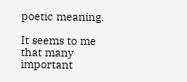poetic meaning.

It seems to me that many important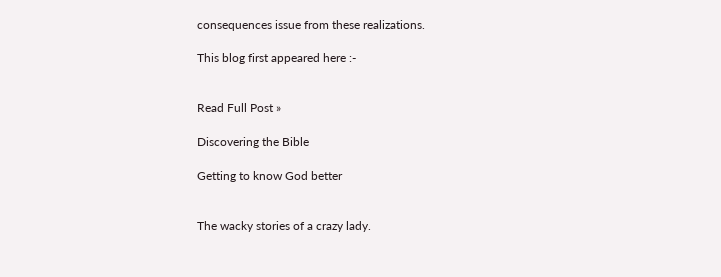consequences issue from these realizations.

This blog first appeared here :-


Read Full Post »

Discovering the Bible

Getting to know God better


The wacky stories of a crazy lady.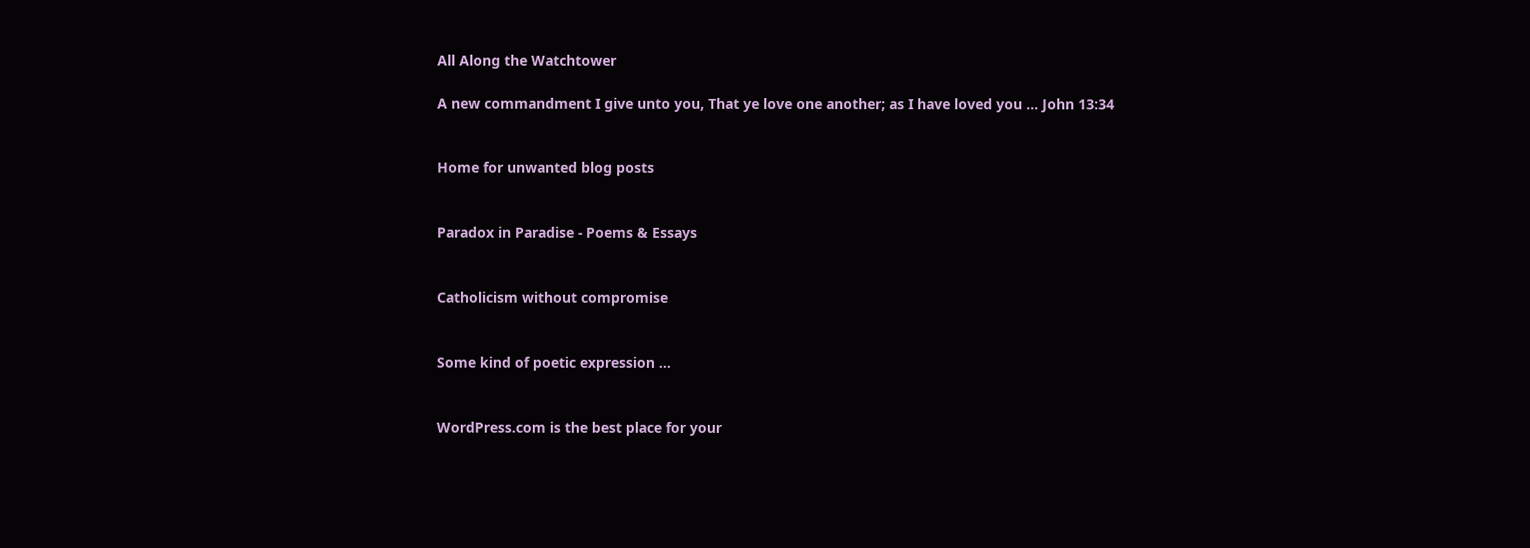All Along the Watchtower

A new commandment I give unto you, That ye love one another; as I have loved you ... John 13:34


Home for unwanted blog posts


Paradox in Paradise - Poems & Essays


Catholicism without compromise


Some kind of poetic expression ...


WordPress.com is the best place for your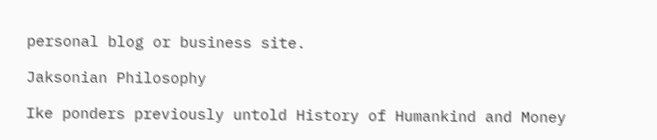personal blog or business site.

Jaksonian Philosophy

Ike ponders previously untold History of Humankind and Money